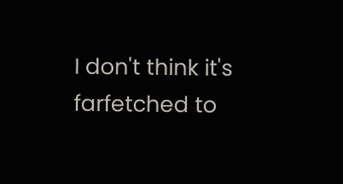I don't think it's farfetched to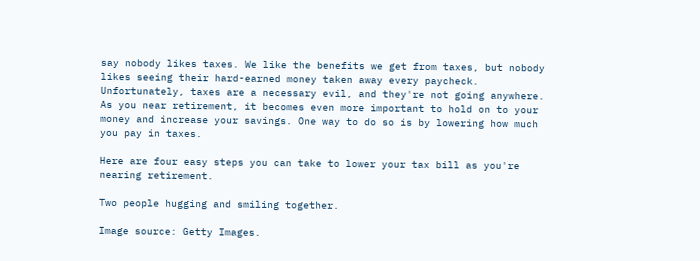say nobody likes taxes. We like the benefits we get from taxes, but nobody likes seeing their hard-earned money taken away every paycheck. Unfortunately, taxes are a necessary evil, and they're not going anywhere. As you near retirement, it becomes even more important to hold on to your money and increase your savings. One way to do so is by lowering how much you pay in taxes.

Here are four easy steps you can take to lower your tax bill as you're nearing retirement.

Two people hugging and smiling together.

Image source: Getty Images.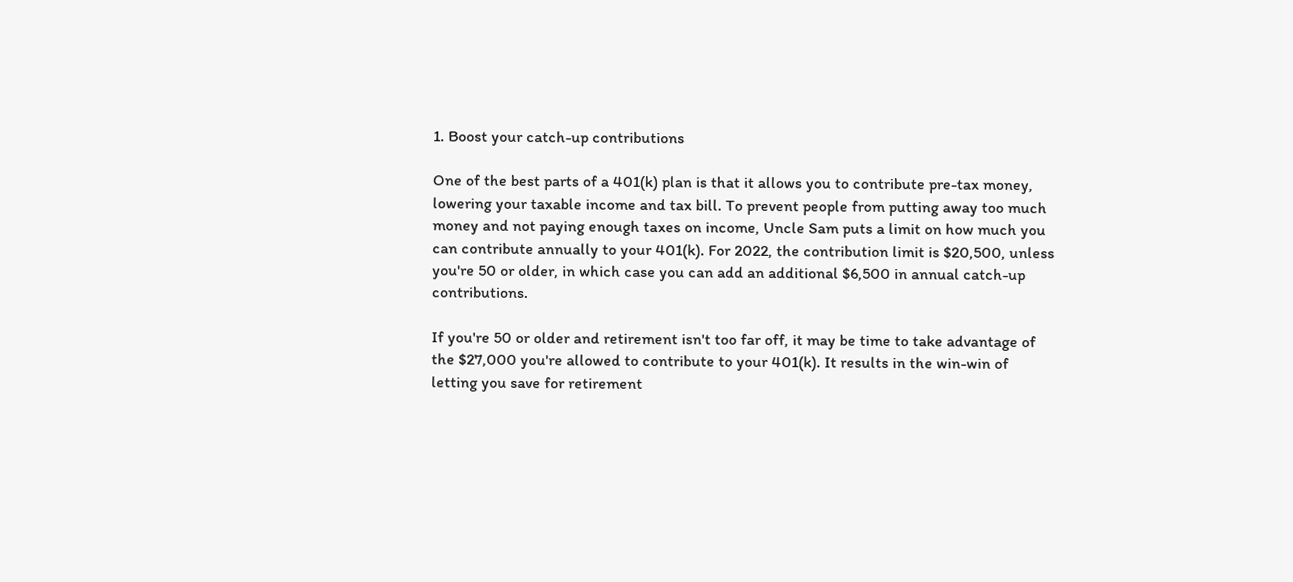1. Boost your catch-up contributions

One of the best parts of a 401(k) plan is that it allows you to contribute pre-tax money, lowering your taxable income and tax bill. To prevent people from putting away too much money and not paying enough taxes on income, Uncle Sam puts a limit on how much you can contribute annually to your 401(k). For 2022, the contribution limit is $20,500, unless you're 50 or older, in which case you can add an additional $6,500 in annual catch-up contributions.

If you're 50 or older and retirement isn't too far off, it may be time to take advantage of the $27,000 you're allowed to contribute to your 401(k). It results in the win-win of letting you save for retirement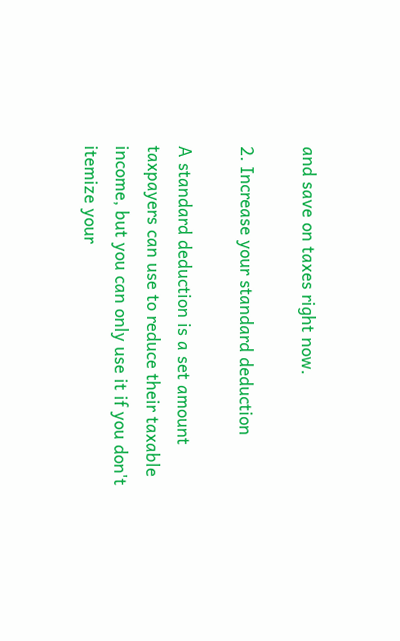and save on taxes right now.

2. Increase your standard deduction

A standard deduction is a set amount taxpayers can use to reduce their taxable income, but you can only use it if you don't itemize your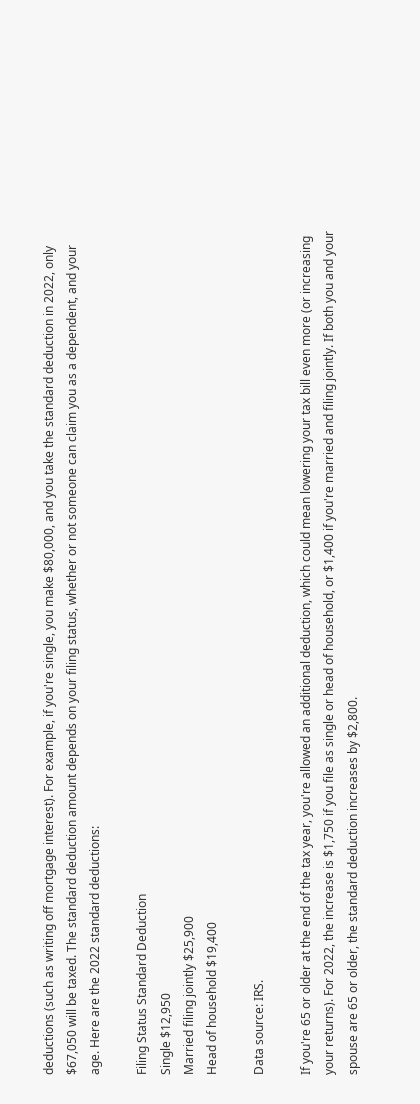deductions (such as writing off mortgage interest). For example, if you're single, you make $80,000, and you take the standard deduction in 2022, only $67,050 will be taxed. The standard deduction amount depends on your filing status, whether or not someone can claim you as a dependent, and your age. Here are the 2022 standard deductions:

Filing Status Standard Deduction
Single $12,950
Married filing jointly $25,900
Head of household $19,400

Data source: IRS.

If you're 65 or older at the end of the tax year, you're allowed an additional deduction, which could mean lowering your tax bill even more (or increasing your returns). For 2022, the increase is $1,750 if you file as single or head of household, or $1,400 if you're married and filing jointly. If both you and your spouse are 65 or older, the standard deduction increases by $2,800.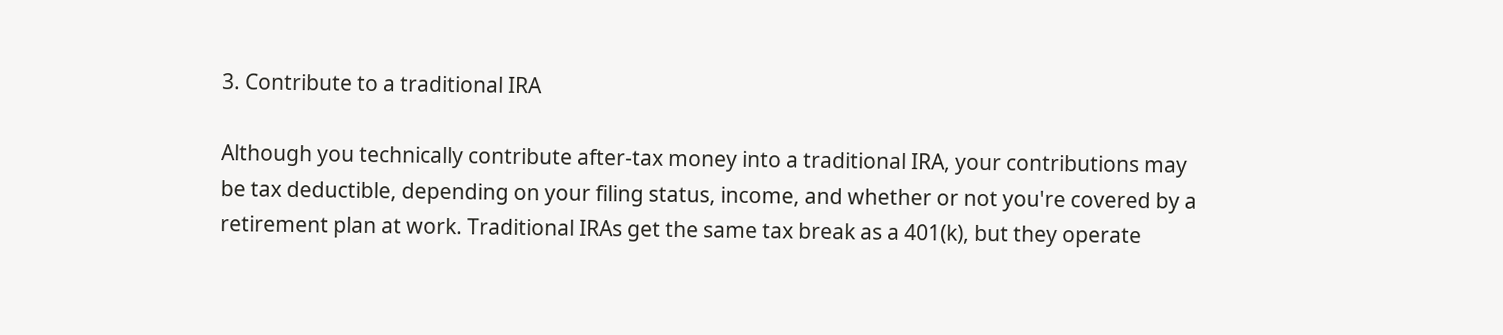3. Contribute to a traditional IRA

Although you technically contribute after-tax money into a traditional IRA, your contributions may be tax deductible, depending on your filing status, income, and whether or not you're covered by a retirement plan at work. Traditional IRAs get the same tax break as a 401(k), but they operate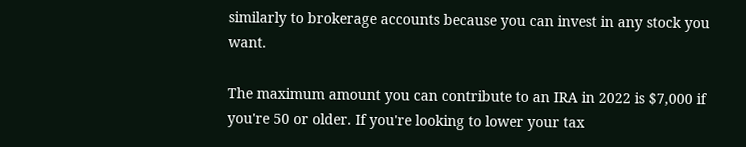similarly to brokerage accounts because you can invest in any stock you want.

The maximum amount you can contribute to an IRA in 2022 is $7,000 if you're 50 or older. If you're looking to lower your tax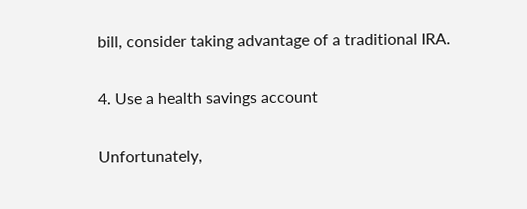bill, consider taking advantage of a traditional IRA.

4. Use a health savings account

Unfortunately,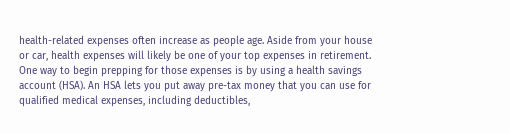health-related expenses often increase as people age. Aside from your house or car, health expenses will likely be one of your top expenses in retirement. One way to begin prepping for those expenses is by using a health savings account (HSA). An HSA lets you put away pre-tax money that you can use for qualified medical expenses, including deductibles,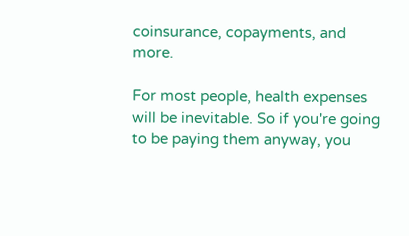coinsurance, copayments, and more.

For most people, health expenses will be inevitable. So if you're going to be paying them anyway, you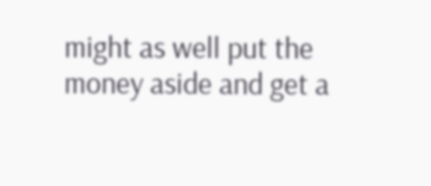might as well put the money aside and get a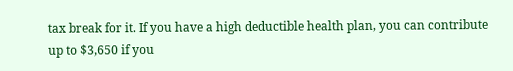tax break for it. If you have a high deductible health plan, you can contribute up to $3,650 if you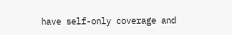have self-only coverage and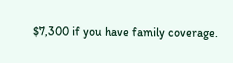$7,300 if you have family coverage.